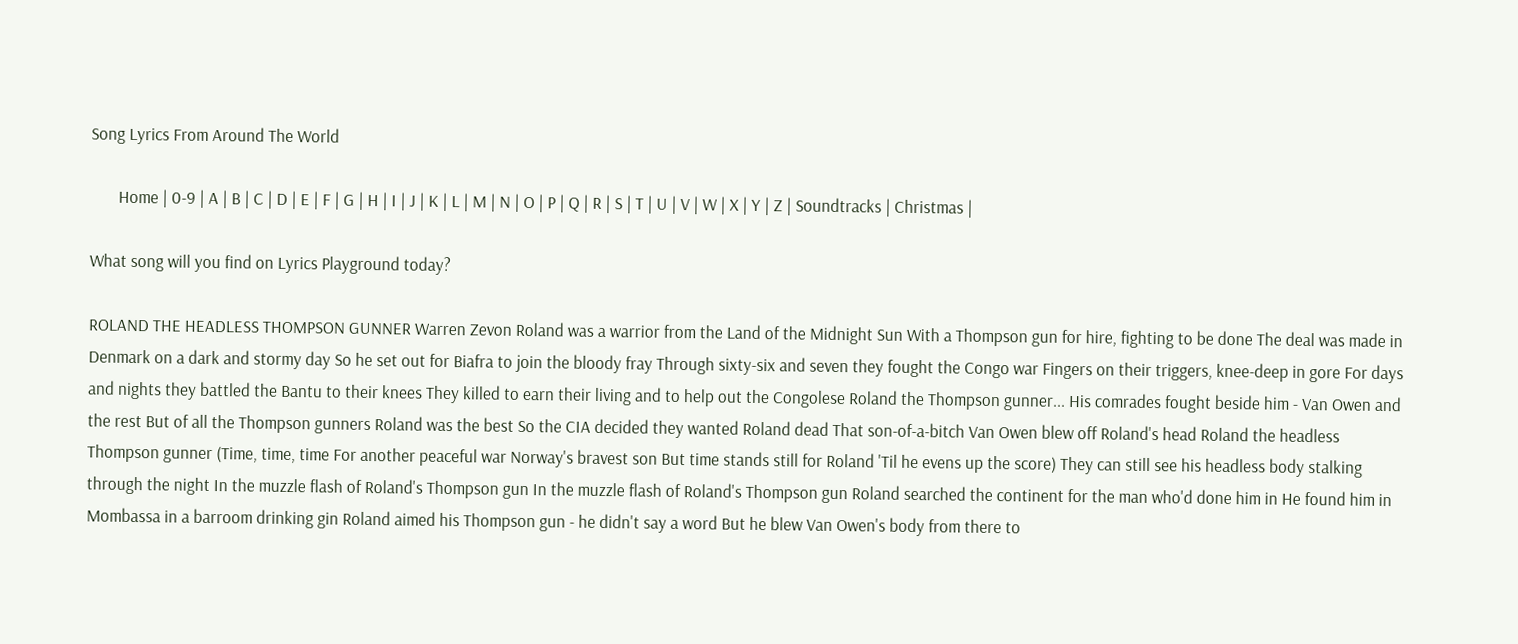Song Lyrics From Around The World

       Home | 0-9 | A | B | C | D | E | F | G | H | I | J | K | L | M | N | O | P | Q | R | S | T | U | V | W | X | Y | Z | Soundtracks | Christmas |

What song will you find on Lyrics Playground today?

ROLAND THE HEADLESS THOMPSON GUNNER Warren Zevon Roland was a warrior from the Land of the Midnight Sun With a Thompson gun for hire, fighting to be done The deal was made in Denmark on a dark and stormy day So he set out for Biafra to join the bloody fray Through sixty-six and seven they fought the Congo war Fingers on their triggers, knee-deep in gore For days and nights they battled the Bantu to their knees They killed to earn their living and to help out the Congolese Roland the Thompson gunner... His comrades fought beside him - Van Owen and the rest But of all the Thompson gunners Roland was the best So the CIA decided they wanted Roland dead That son-of-a-bitch Van Owen blew off Roland's head Roland the headless Thompson gunner (Time, time, time For another peaceful war Norway's bravest son But time stands still for Roland 'Til he evens up the score) They can still see his headless body stalking through the night In the muzzle flash of Roland's Thompson gun In the muzzle flash of Roland's Thompson gun Roland searched the continent for the man who'd done him in He found him in Mombassa in a barroom drinking gin Roland aimed his Thompson gun - he didn't say a word But he blew Van Owen's body from there to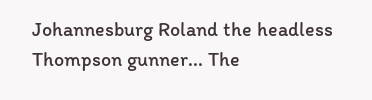Johannesburg Roland the headless Thompson gunner... The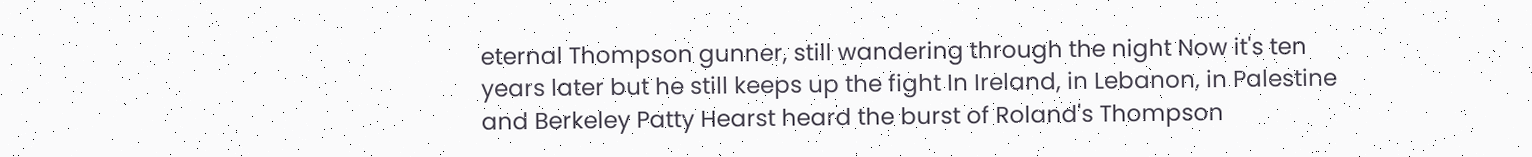eternal Thompson gunner, still wandering through the night Now it's ten years later but he still keeps up the fight In Ireland, in Lebanon, in Palestine and Berkeley Patty Hearst heard the burst of Roland's Thompson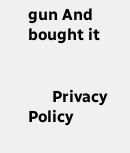gun And bought it


      Privacy Policy